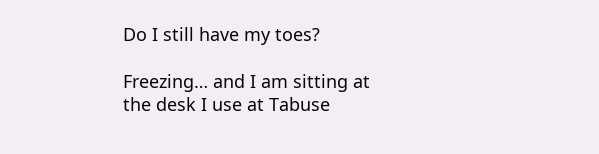Do I still have my toes?

Freezing… and I am sitting at the desk I use at Tabuse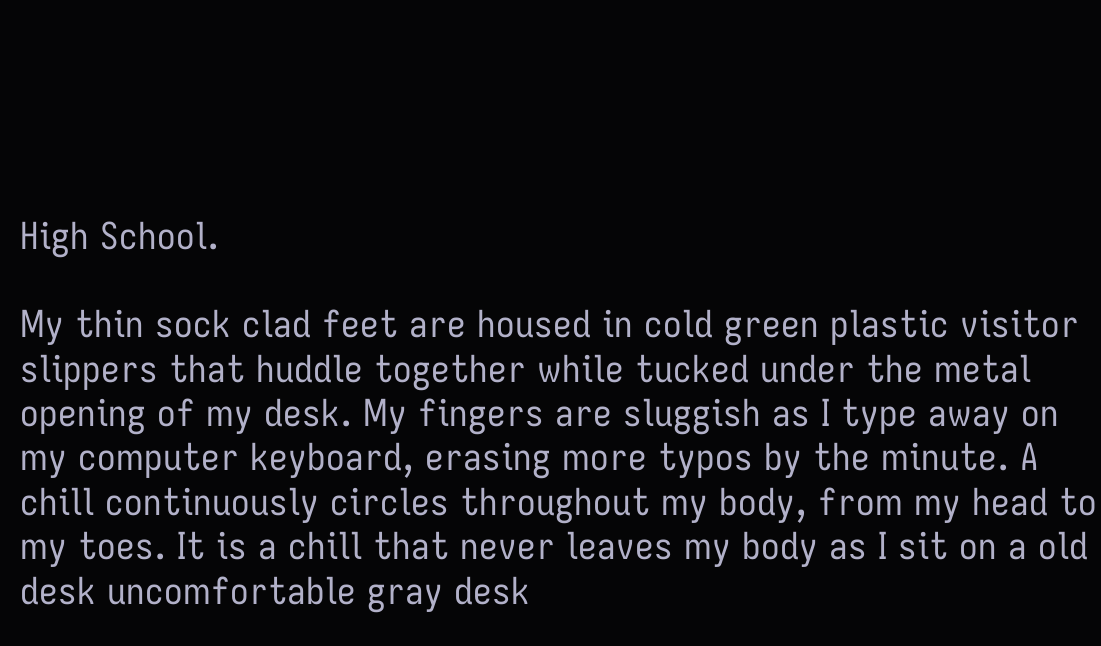High School.

My thin sock clad feet are housed in cold green plastic visitor slippers that huddle together while tucked under the metal opening of my desk. My fingers are sluggish as I type away on my computer keyboard, erasing more typos by the minute. A chill continuously circles throughout my body, from my head to my toes. It is a chill that never leaves my body as I sit on a old desk uncomfortable gray desk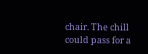chair. The chill could pass for a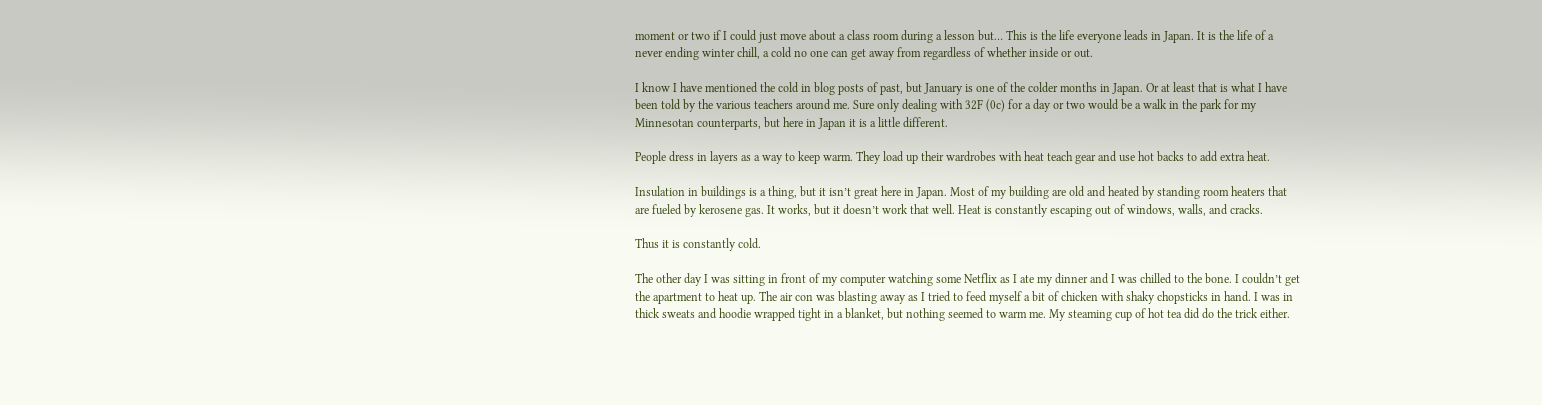moment or two if I could just move about a class room during a lesson but… This is the life everyone leads in Japan. It is the life of a never ending winter chill, a cold no one can get away from regardless of whether inside or out.

I know I have mentioned the cold in blog posts of past, but January is one of the colder months in Japan. Or at least that is what I have been told by the various teachers around me. Sure only dealing with 32F (0c) for a day or two would be a walk in the park for my Minnesotan counterparts, but here in Japan it is a little different.

People dress in layers as a way to keep warm. They load up their wardrobes with heat teach gear and use hot backs to add extra heat.

Insulation in buildings is a thing, but it isn’t great here in Japan. Most of my building are old and heated by standing room heaters that are fueled by kerosene gas. It works, but it doesn’t work that well. Heat is constantly escaping out of windows, walls, and cracks.

Thus it is constantly cold.

The other day I was sitting in front of my computer watching some Netflix as I ate my dinner and I was chilled to the bone. I couldn’t get the apartment to heat up. The air con was blasting away as I tried to feed myself a bit of chicken with shaky chopsticks in hand. I was in thick sweats and hoodie wrapped tight in a blanket, but nothing seemed to warm me. My steaming cup of hot tea did do the trick either.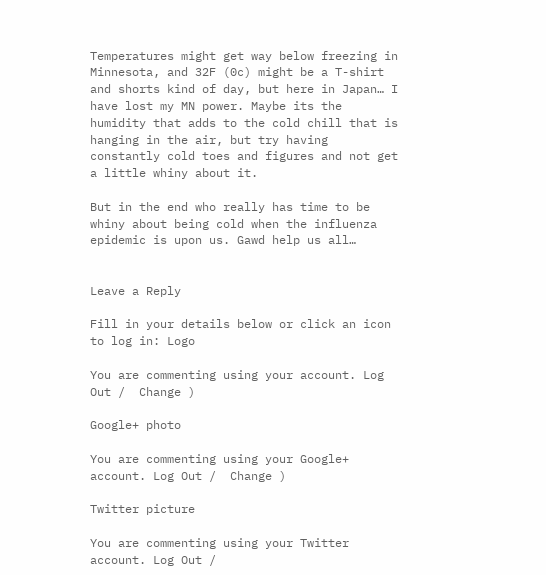Temperatures might get way below freezing in Minnesota, and 32F (0c) might be a T-shirt and shorts kind of day, but here in Japan… I have lost my MN power. Maybe its the humidity that adds to the cold chill that is hanging in the air, but try having constantly cold toes and figures and not get a little whiny about it.

But in the end who really has time to be whiny about being cold when the influenza epidemic is upon us. Gawd help us all…


Leave a Reply

Fill in your details below or click an icon to log in: Logo

You are commenting using your account. Log Out /  Change )

Google+ photo

You are commenting using your Google+ account. Log Out /  Change )

Twitter picture

You are commenting using your Twitter account. Log Out /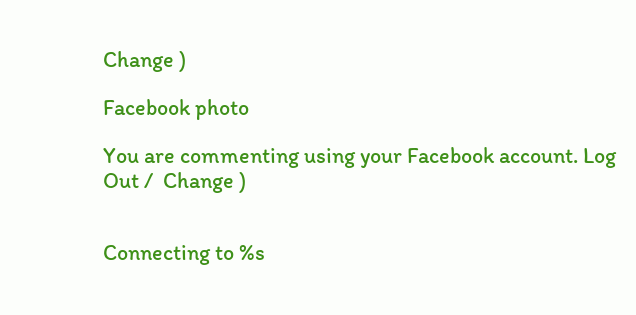Change )

Facebook photo

You are commenting using your Facebook account. Log Out /  Change )


Connecting to %s